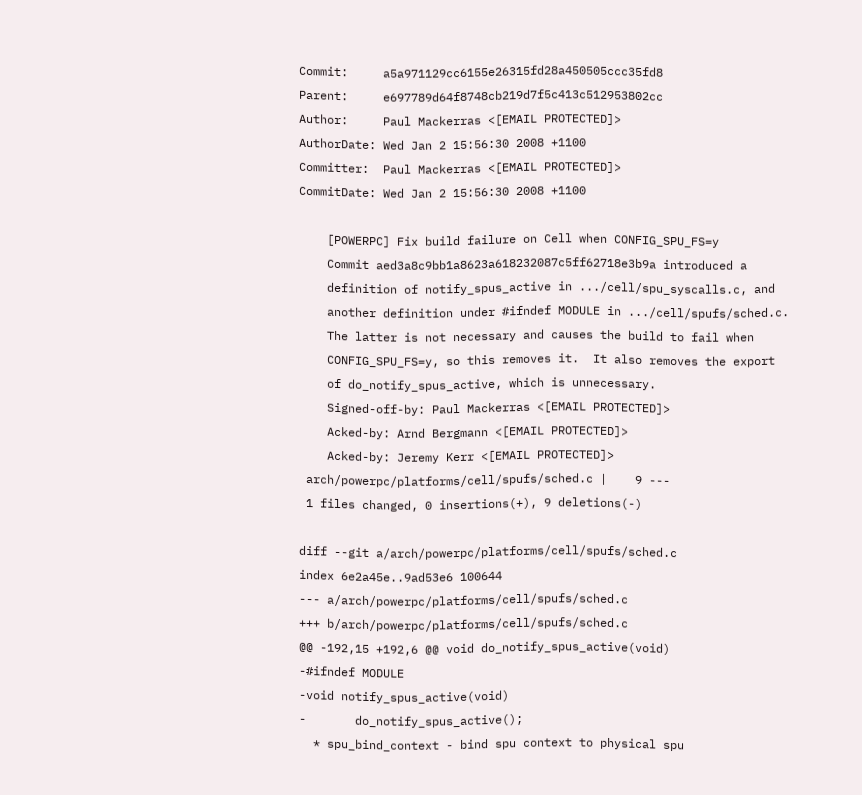Commit:     a5a971129cc6155e26315fd28a450505ccc35fd8
Parent:     e697789d64f8748cb219d7f5c413c512953802cc
Author:     Paul Mackerras <[EMAIL PROTECTED]>
AuthorDate: Wed Jan 2 15:56:30 2008 +1100
Committer:  Paul Mackerras <[EMAIL PROTECTED]>
CommitDate: Wed Jan 2 15:56:30 2008 +1100

    [POWERPC] Fix build failure on Cell when CONFIG_SPU_FS=y
    Commit aed3a8c9bb1a8623a618232087c5ff62718e3b9a introduced a
    definition of notify_spus_active in .../cell/spu_syscalls.c, and
    another definition under #ifndef MODULE in .../cell/spufs/sched.c.
    The latter is not necessary and causes the build to fail when
    CONFIG_SPU_FS=y, so this removes it.  It also removes the export
    of do_notify_spus_active, which is unnecessary.
    Signed-off-by: Paul Mackerras <[EMAIL PROTECTED]>
    Acked-by: Arnd Bergmann <[EMAIL PROTECTED]>
    Acked-by: Jeremy Kerr <[EMAIL PROTECTED]>
 arch/powerpc/platforms/cell/spufs/sched.c |    9 ---
 1 files changed, 0 insertions(+), 9 deletions(-)

diff --git a/arch/powerpc/platforms/cell/spufs/sched.c
index 6e2a45e..9ad53e6 100644
--- a/arch/powerpc/platforms/cell/spufs/sched.c
+++ b/arch/powerpc/platforms/cell/spufs/sched.c
@@ -192,15 +192,6 @@ void do_notify_spus_active(void)
-#ifndef MODULE
-void notify_spus_active(void)
-       do_notify_spus_active();
  * spu_bind_context - bind spu context to physical spu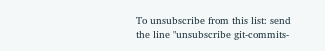To unsubscribe from this list: send the line "unsubscribe git-commits-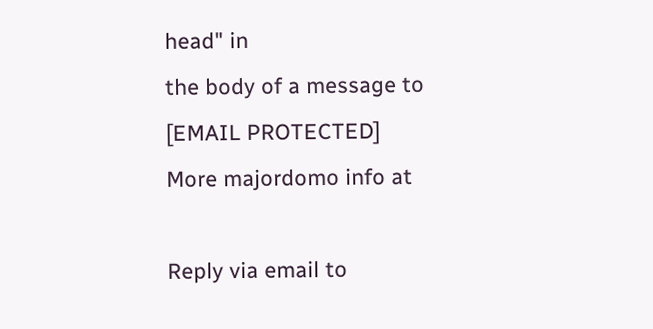head" in
the body of a message to [EMAIL PROTECTED]
More majordomo info at

Reply via email to